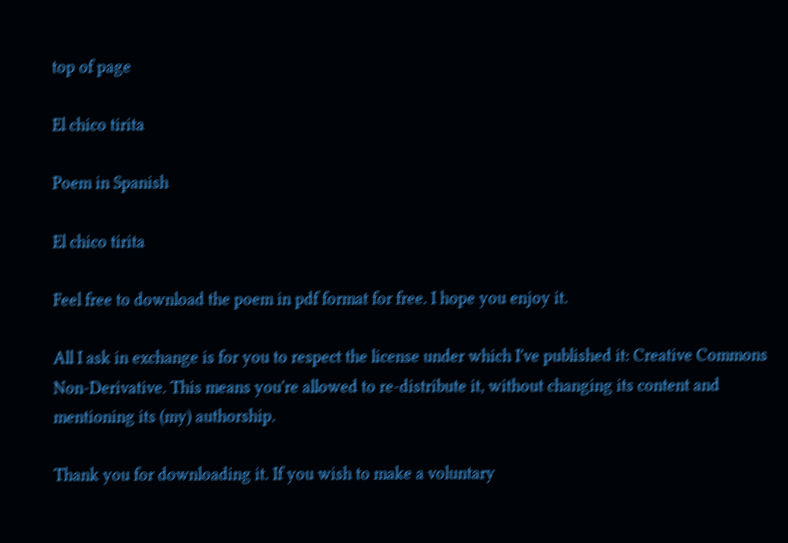top of page

El chico tirita

Poem in Spanish

El chico tirita

Feel free to download the poem in pdf format for free. I hope you enjoy it.

All I ask in exchange is for you to respect the license under which I've published it: Creative Commons Non-Derivative. This means you're allowed to re-distribute it, without changing its content and mentioning its (my) authorship.

Thank you for downloading it. If you wish to make a voluntary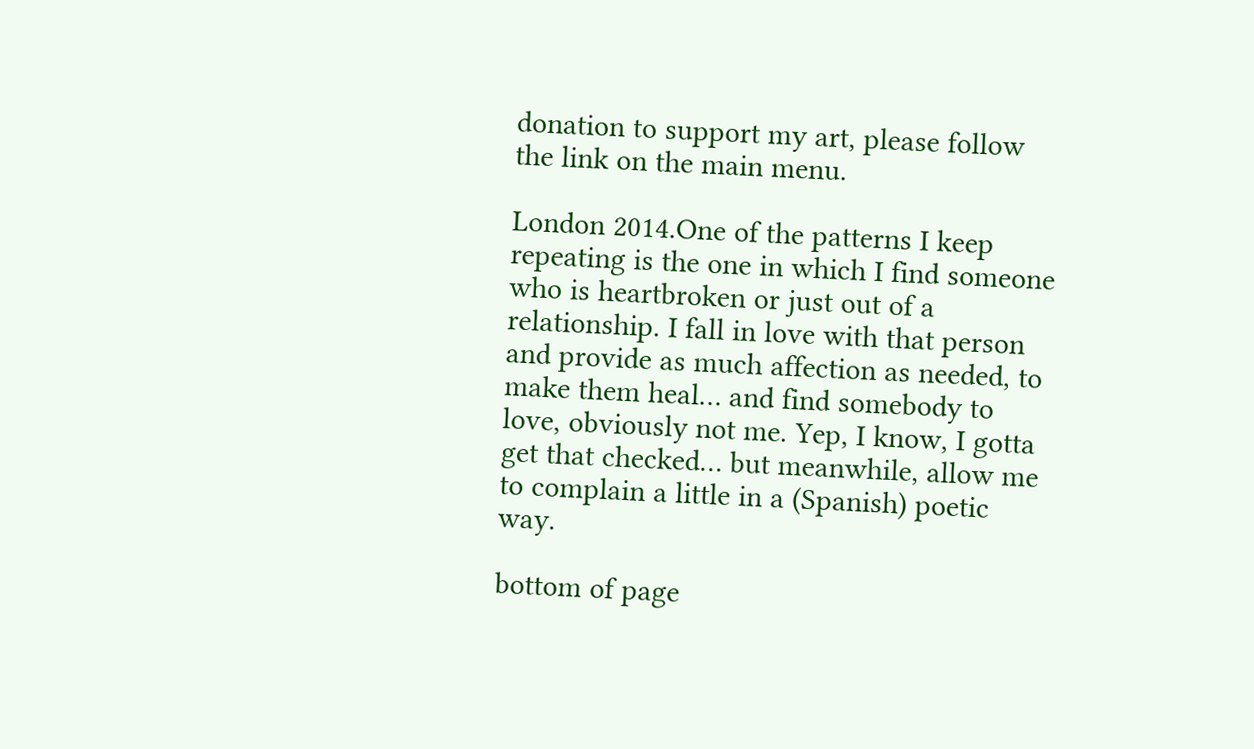donation to support my art, please follow the link on the main menu.

London 2014.One of the patterns I keep repeating is the one in which I find someone who is heartbroken or just out of a relationship. I fall in love with that person and provide as much affection as needed, to make them heal… and find somebody to love, obviously not me. Yep, I know, I gotta get that checked… but meanwhile, allow me to complain a little in a (Spanish) poetic way.

bottom of page